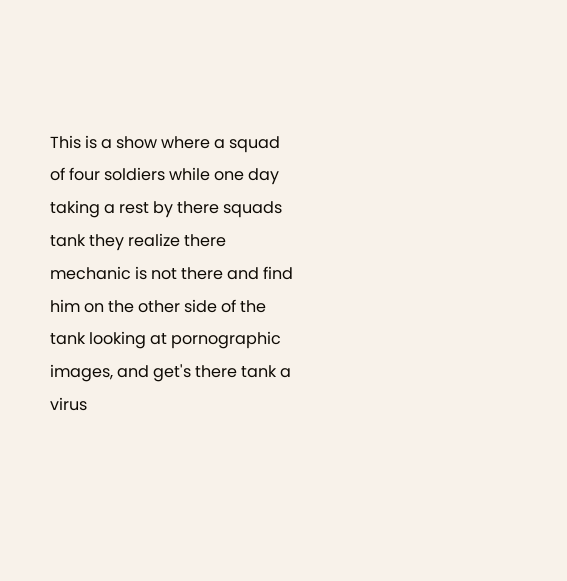This is a show where a squad of four soldiers while one day taking a rest by there squads tank they realize there mechanic is not there and find him on the other side of the tank looking at pornographic images, and get's there tank a virus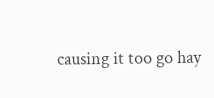causing it too go hay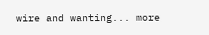wire and wanting... more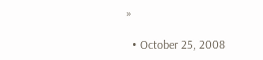»

  • October 25, 2008